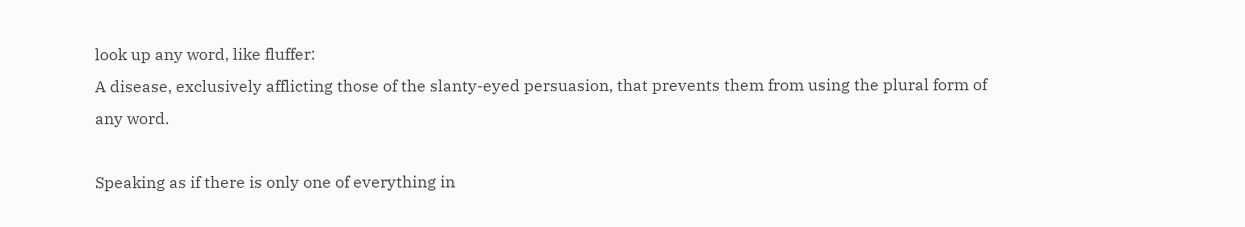look up any word, like fluffer:
A disease, exclusively afflicting those of the slanty-eyed persuasion, that prevents them from using the plural form of any word.

Speaking as if there is only one of everything in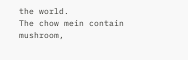the world.
The chow mein contain mushroom,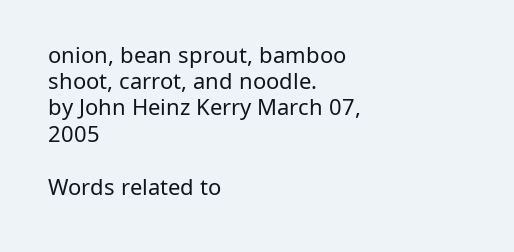onion, bean sprout, bamboo shoot, carrot, and noodle.
by John Heinz Kerry March 07, 2005

Words related to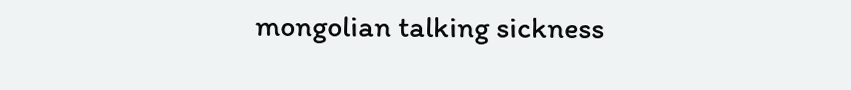mongolian talking sickness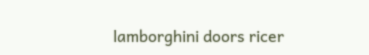lamborghini doors ricer